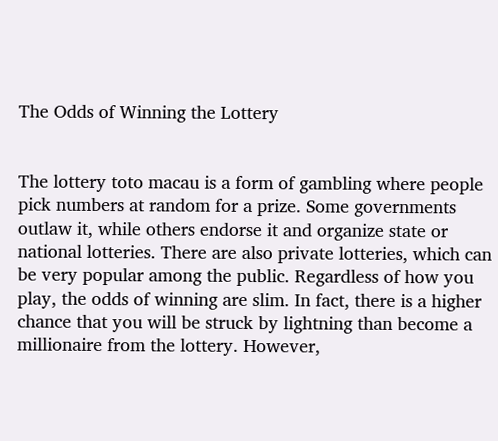The Odds of Winning the Lottery


The lottery toto macau is a form of gambling where people pick numbers at random for a prize. Some governments outlaw it, while others endorse it and organize state or national lotteries. There are also private lotteries, which can be very popular among the public. Regardless of how you play, the odds of winning are slim. In fact, there is a higher chance that you will be struck by lightning than become a millionaire from the lottery. However,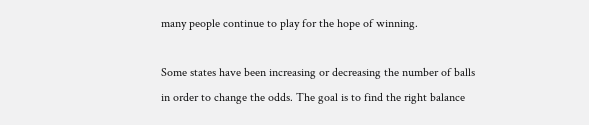many people continue to play for the hope of winning.

Some states have been increasing or decreasing the number of balls in order to change the odds. The goal is to find the right balance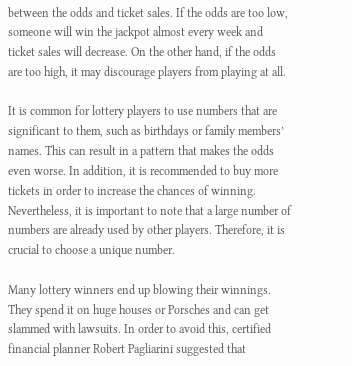between the odds and ticket sales. If the odds are too low, someone will win the jackpot almost every week and ticket sales will decrease. On the other hand, if the odds are too high, it may discourage players from playing at all.

It is common for lottery players to use numbers that are significant to them, such as birthdays or family members’ names. This can result in a pattern that makes the odds even worse. In addition, it is recommended to buy more tickets in order to increase the chances of winning. Nevertheless, it is important to note that a large number of numbers are already used by other players. Therefore, it is crucial to choose a unique number.

Many lottery winners end up blowing their winnings. They spend it on huge houses or Porsches and can get slammed with lawsuits. In order to avoid this, certified financial planner Robert Pagliarini suggested that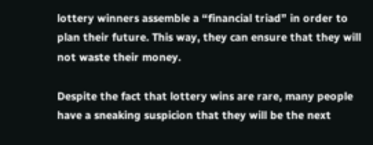lottery winners assemble a “financial triad” in order to plan their future. This way, they can ensure that they will not waste their money.

Despite the fact that lottery wins are rare, many people have a sneaking suspicion that they will be the next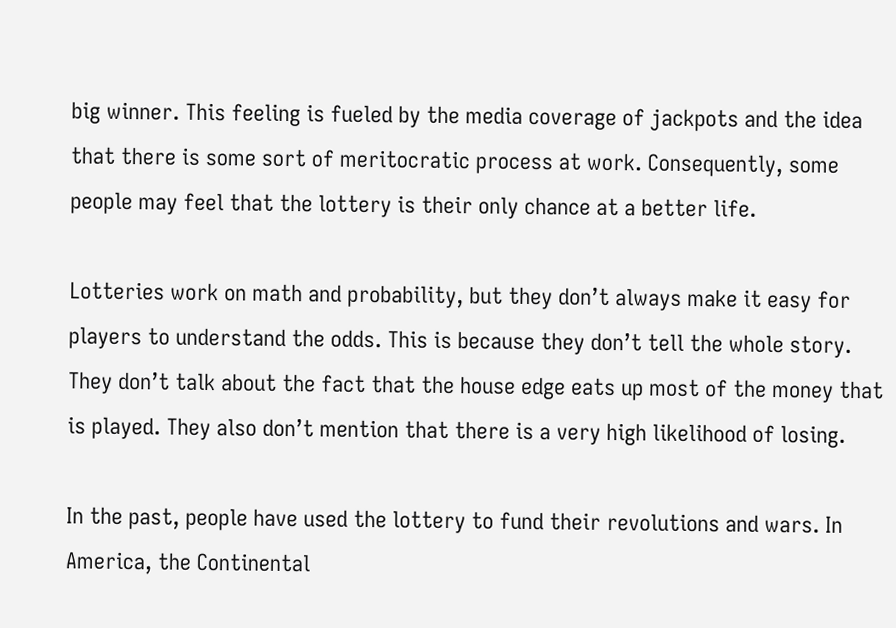big winner. This feeling is fueled by the media coverage of jackpots and the idea that there is some sort of meritocratic process at work. Consequently, some people may feel that the lottery is their only chance at a better life.

Lotteries work on math and probability, but they don’t always make it easy for players to understand the odds. This is because they don’t tell the whole story. They don’t talk about the fact that the house edge eats up most of the money that is played. They also don’t mention that there is a very high likelihood of losing.

In the past, people have used the lottery to fund their revolutions and wars. In America, the Continental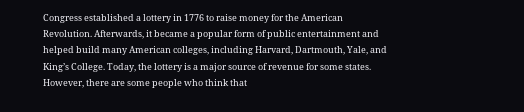Congress established a lottery in 1776 to raise money for the American Revolution. Afterwards, it became a popular form of public entertainment and helped build many American colleges, including Harvard, Dartmouth, Yale, and King’s College. Today, the lottery is a major source of revenue for some states. However, there are some people who think that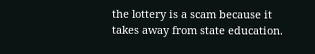the lottery is a scam because it takes away from state education.